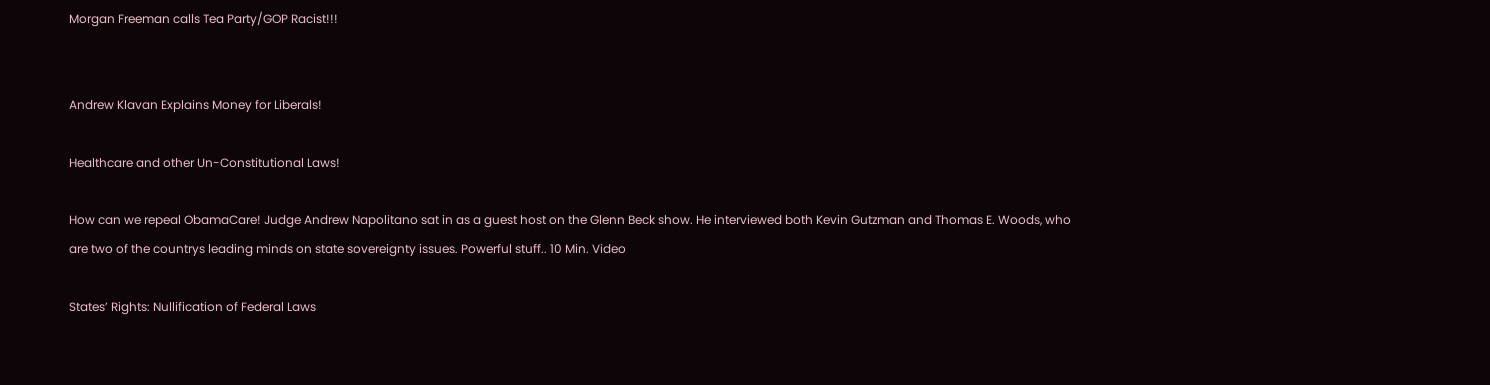Morgan Freeman calls Tea Party/GOP Racist!!!


Andrew Klavan Explains Money for Liberals!

Healthcare and other Un-Constitutional Laws!

How can we repeal ObamaCare! Judge Andrew Napolitano sat in as a guest host on the Glenn Beck show. He interviewed both Kevin Gutzman and Thomas E. Woods, who are two of the countrys leading minds on state sovereignty issues. Powerful stuff.. 10 Min. Video

States’ Rights: Nullification of Federal Laws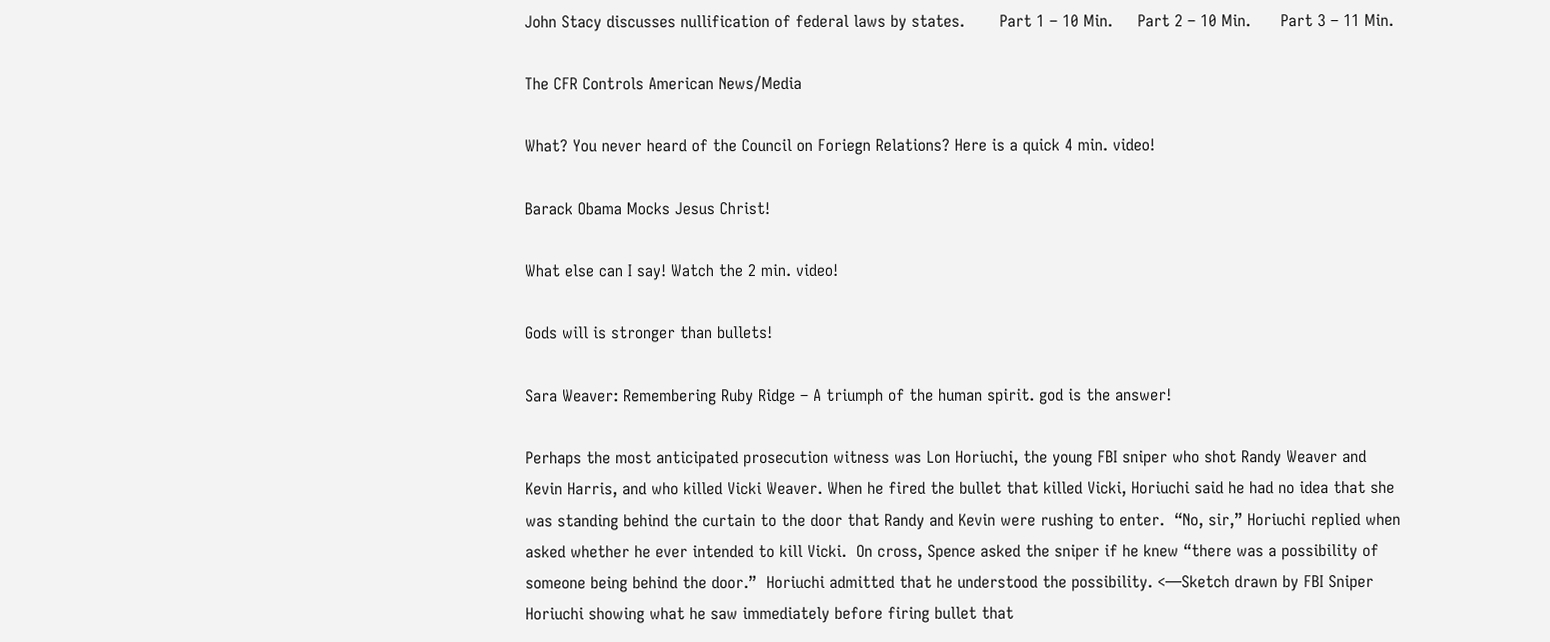John Stacy discusses nullification of federal laws by states.       Part 1 – 10 Min.     Part 2 – 10 Min.      Part 3 – 11 Min.

The CFR Controls American News/Media

What? You never heard of the Council on Foriegn Relations? Here is a quick 4 min. video!

Barack Obama Mocks Jesus Christ!

What else can I say! Watch the 2 min. video!

Gods will is stronger than bullets!

Sara Weaver: Remembering Ruby Ridge – A triumph of the human spirit. god is the answer!

Perhaps the most anticipated prosecution witness was Lon Horiuchi, the young FBI sniper who shot Randy Weaver and Kevin Harris, and who killed Vicki Weaver. When he fired the bullet that killed Vicki, Horiuchi said he had no idea that she was standing behind the curtain to the door that Randy and Kevin were rushing to enter.  “No, sir,” Horiuchi replied when asked whether he ever intended to kill Vicki.  On cross, Spence asked the sniper if he knew “there was a possibility of someone being behind the door.”  Horiuchi admitted that he understood the possibility. <—Sketch drawn by FBI Sniper Horiuchi showing what he saw immediately before firing bullet that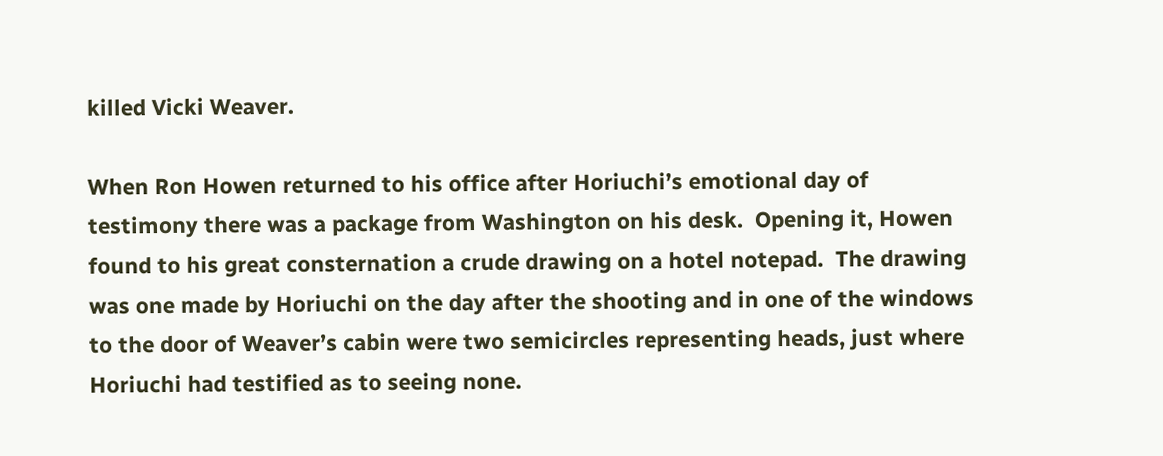killed Vicki Weaver.

When Ron Howen returned to his office after Horiuchi’s emotional day of testimony there was a package from Washington on his desk.  Opening it, Howen found to his great consternation a crude drawing on a hotel notepad.  The drawing was one made by Horiuchi on the day after the shooting and in one of the windows to the door of Weaver’s cabin were two semicircles representing heads, just where Horiuchi had testified as to seeing none.